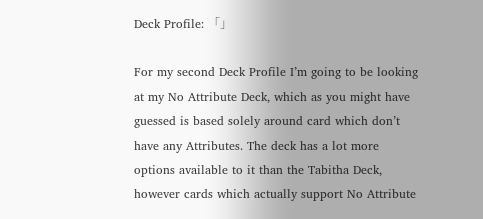Deck Profile: 「」

For my second Deck Profile I’m going to be looking at my No Attribute Deck, which as you might have guessed is based solely around card which don’t have any Attributes. The deck has a lot more options available to it than the Tabitha Deck, however cards which actually support No Attribute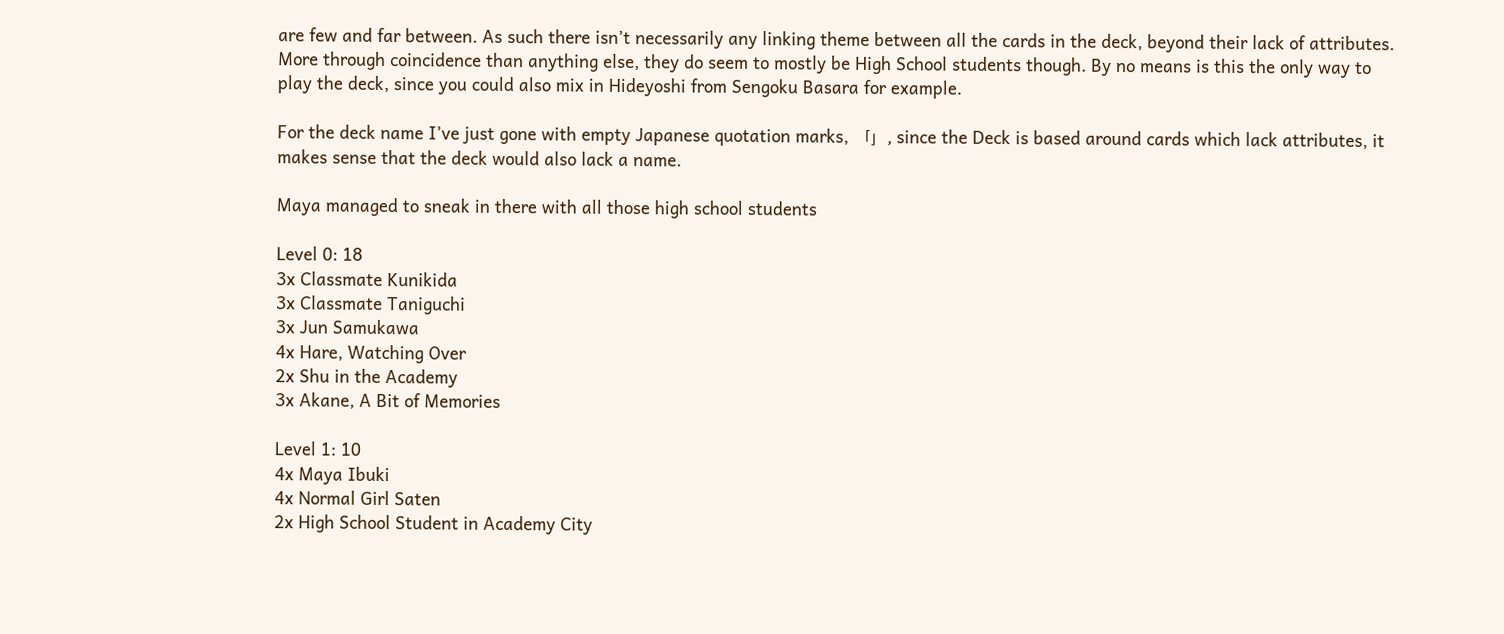are few and far between. As such there isn’t necessarily any linking theme between all the cards in the deck, beyond their lack of attributes. More through coincidence than anything else, they do seem to mostly be High School students though. By no means is this the only way to play the deck, since you could also mix in Hideyoshi from Sengoku Basara for example.

For the deck name I’ve just gone with empty Japanese quotation marks, 「」, since the Deck is based around cards which lack attributes, it makes sense that the deck would also lack a name.

Maya managed to sneak in there with all those high school students

Level 0: 18
3x Classmate Kunikida
3x Classmate Taniguchi
3x Jun Samukawa
4x Hare, Watching Over
2x Shu in the Academy
3x Akane, A Bit of Memories

Level 1: 10
4x Maya Ibuki
4x Normal Girl Saten
2x High School Student in Academy City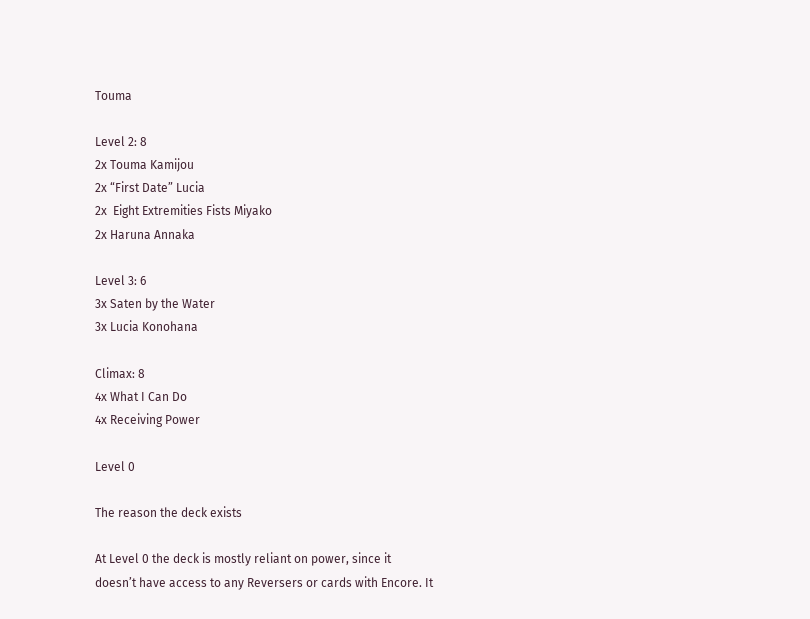Touma

Level 2: 8
2x Touma Kamijou
2x “First Date” Lucia
2x  Eight Extremities Fists Miyako
2x Haruna Annaka

Level 3: 6
3x Saten by the Water
3x Lucia Konohana

Climax: 8
4x What I Can Do
4x Receiving Power

Level 0

The reason the deck exists

At Level 0 the deck is mostly reliant on power, since it doesn’t have access to any Reversers or cards with Encore. It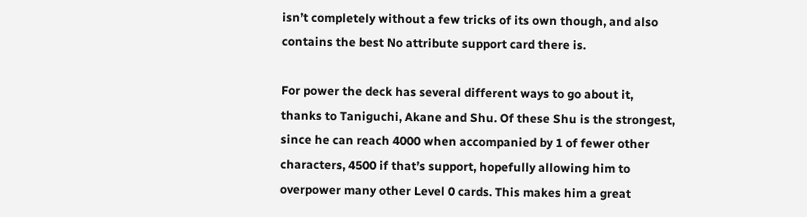isn’t completely without a few tricks of its own though, and also contains the best No attribute support card there is.

For power the deck has several different ways to go about it, thanks to Taniguchi, Akane and Shu. Of these Shu is the strongest, since he can reach 4000 when accompanied by 1 of fewer other characters, 4500 if that’s support, hopefully allowing him to overpower many other Level 0 cards. This makes him a great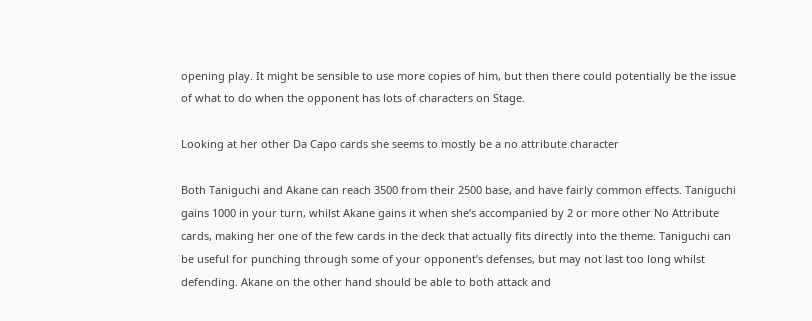opening play. It might be sensible to use more copies of him, but then there could potentially be the issue of what to do when the opponent has lots of characters on Stage.

Looking at her other Da Capo cards she seems to mostly be a no attribute character

Both Taniguchi and Akane can reach 3500 from their 2500 base, and have fairly common effects. Taniguchi gains 1000 in your turn, whilst Akane gains it when she’s accompanied by 2 or more other No Attribute cards, making her one of the few cards in the deck that actually fits directly into the theme. Taniguchi can be useful for punching through some of your opponent’s defenses, but may not last too long whilst defending. Akane on the other hand should be able to both attack and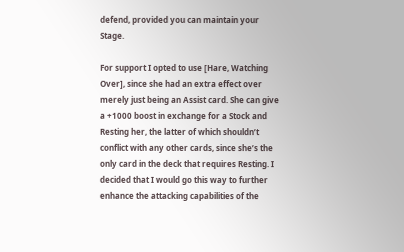defend, provided you can maintain your Stage.

For support I opted to use [Hare, Watching Over], since she had an extra effect over merely just being an Assist card. She can give a +1000 boost in exchange for a Stock and Resting her, the latter of which shouldn’t conflict with any other cards, since she’s the only card in the deck that requires Resting. I decided that I would go this way to further enhance the attacking capabilities of the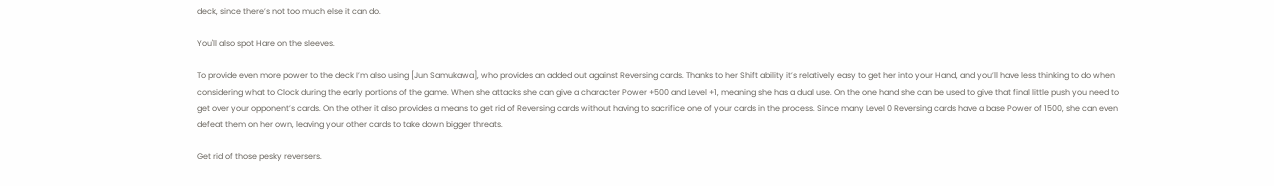deck, since there’s not too much else it can do.

You'll also spot Hare on the sleeves.

To provide even more power to the deck I’m also using [Jun Samukawa], who provides an added out against Reversing cards. Thanks to her Shift ability it’s relatively easy to get her into your Hand, and you’ll have less thinking to do when considering what to Clock during the early portions of the game. When she attacks she can give a character Power +500 and Level +1, meaning she has a dual use. On the one hand she can be used to give that final little push you need to get over your opponent’s cards. On the other it also provides a means to get rid of Reversing cards without having to sacrifice one of your cards in the process. Since many Level 0 Reversing cards have a base Power of 1500, she can even defeat them on her own, leaving your other cards to take down bigger threats.

Get rid of those pesky reversers.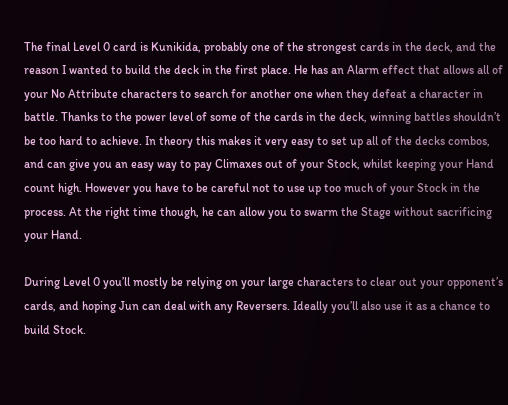The final Level 0 card is Kunikida, probably one of the strongest cards in the deck, and the reason I wanted to build the deck in the first place. He has an Alarm effect that allows all of your No Attribute characters to search for another one when they defeat a character in battle. Thanks to the power level of some of the cards in the deck, winning battles shouldn’t be too hard to achieve. In theory this makes it very easy to set up all of the decks combos, and can give you an easy way to pay Climaxes out of your Stock, whilst keeping your Hand count high. However you have to be careful not to use up too much of your Stock in the process. At the right time though, he can allow you to swarm the Stage without sacrificing your Hand.

During Level 0 you’ll mostly be relying on your large characters to clear out your opponent’s cards, and hoping Jun can deal with any Reversers. Ideally you’ll also use it as a chance to build Stock.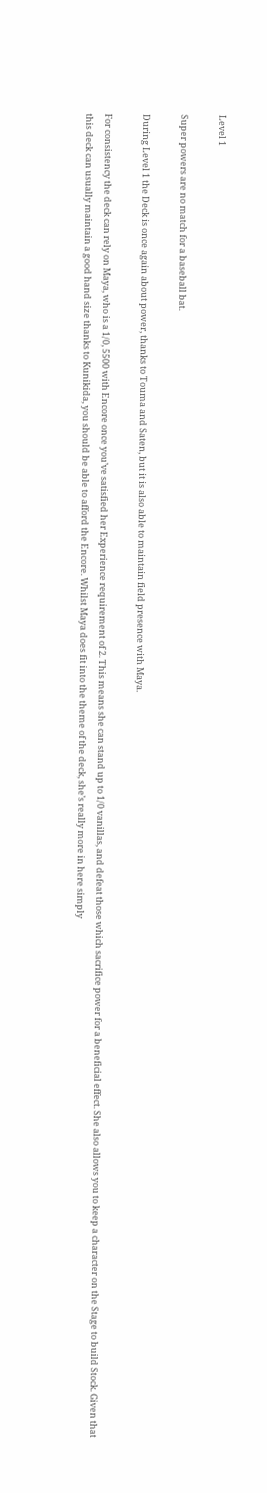Level 1

Super powers are no match for a baseball bat.

During Level 1 the Deck is once again about power, thanks to Touma and Saten, but it is also able to maintain field presence with Maya.

For consistency the deck can rely on Maya, who is a 1/0, 5500 with Encore once you’ve satisfied her Experience requirement of 2. This means she can stand up to 1/0 vanillas, and defeat those which sacrifice power for a beneficial effect. She also allows you to keep a character on the Stage to build Stock. Given that this deck can usually maintain a good hand size thanks to Kunikida, you should be able to afford the Encore. Whilst Maya does fit into the theme of the deck, she’s really more in here simply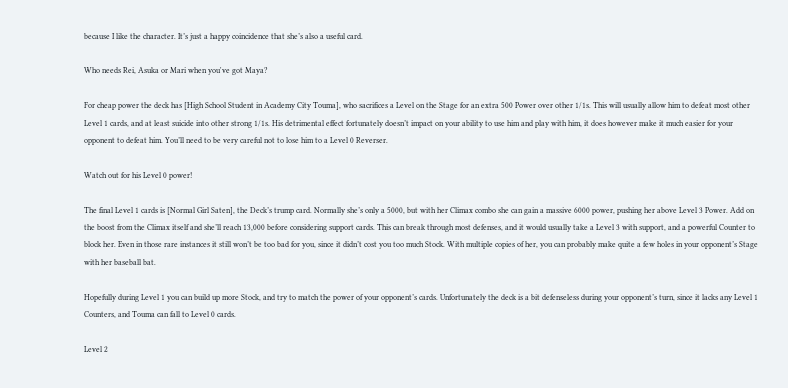because I like the character. It’s just a happy coincidence that she’s also a useful card.

Who needs Rei, Asuka or Mari when you've got Maya?

For cheap power the deck has [High School Student in Academy City Touma], who sacrifices a Level on the Stage for an extra 500 Power over other 1/1s. This will usually allow him to defeat most other Level 1 cards, and at least suicide into other strong 1/1s. His detrimental effect fortunately doesn’t impact on your ability to use him and play with him, it does however make it much easier for your opponent to defeat him. You’ll need to be very careful not to lose him to a Level 0 Reverser.

Watch out for his Level 0 power!

The final Level 1 cards is [Normal Girl Saten], the Deck’s trump card. Normally she’s only a 5000, but with her Climax combo she can gain a massive 6000 power, pushing her above Level 3 Power. Add on the boost from the Climax itself and she’ll reach 13,000 before considering support cards. This can break through most defenses, and it would usually take a Level 3 with support, and a powerful Counter to block her. Even in those rare instances it still won’t be too bad for you, since it didn’t cost you too much Stock. With multiple copies of her, you can probably make quite a few holes in your opponent’s Stage with her baseball bat.

Hopefully during Level 1 you can build up more Stock, and try to match the power of your opponent’s cards. Unfortunately the deck is a bit defenseless during your opponent’s turn, since it lacks any Level 1 Counters, and Touma can fall to Level 0 cards.

Level 2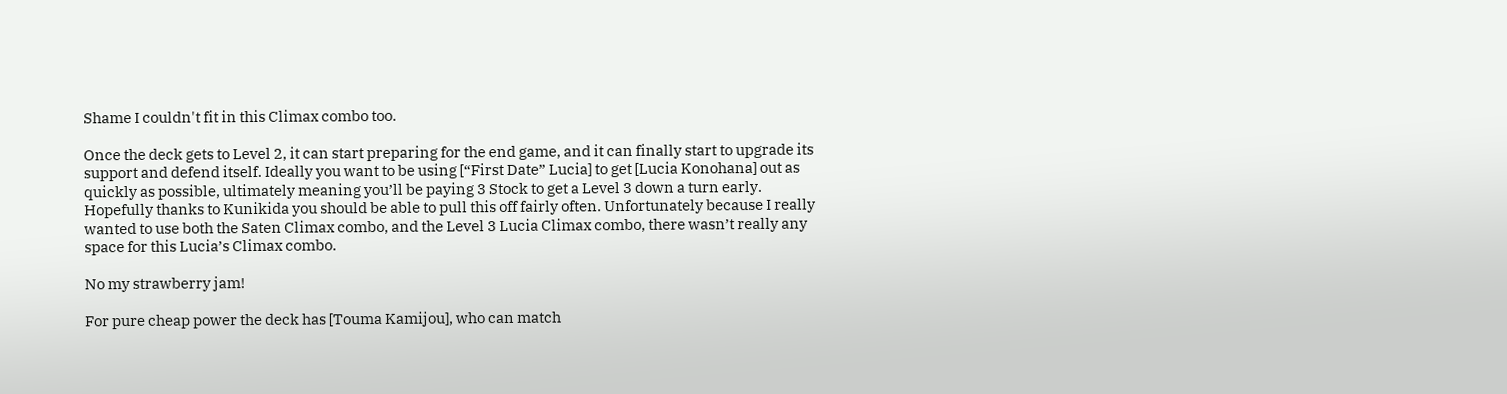Shame I couldn't fit in this Climax combo too.

Once the deck gets to Level 2, it can start preparing for the end game, and it can finally start to upgrade its support and defend itself. Ideally you want to be using [“First Date” Lucia] to get [Lucia Konohana] out as quickly as possible, ultimately meaning you’ll be paying 3 Stock to get a Level 3 down a turn early. Hopefully thanks to Kunikida you should be able to pull this off fairly often. Unfortunately because I really wanted to use both the Saten Climax combo, and the Level 3 Lucia Climax combo, there wasn’t really any space for this Lucia’s Climax combo.

No my strawberry jam!

For pure cheap power the deck has [Touma Kamijou], who can match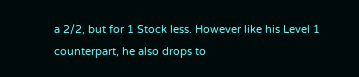a 2/2, but for 1 Stock less. However like his Level 1 counterpart, he also drops to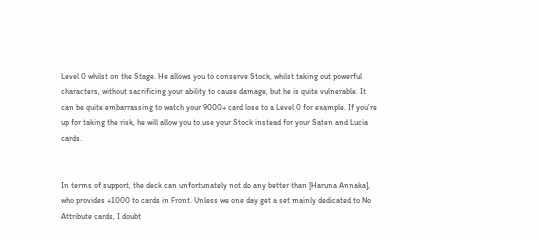Level 0 whilst on the Stage. He allows you to conserve Stock, whilst taking out powerful characters, without sacrificing your ability to cause damage, but he is quite vulnerable. It can be quite embarrassing to watch your 9000+ card lose to a Level 0 for example. If you’re up for taking the risk, he will allow you to use your Stock instead for your Saten and Lucia cards.


In terms of support, the deck can unfortunately not do any better than [Haruna Annaka], who provides +1000 to cards in Front. Unless we one day get a set mainly dedicated to No Attribute cards, I doubt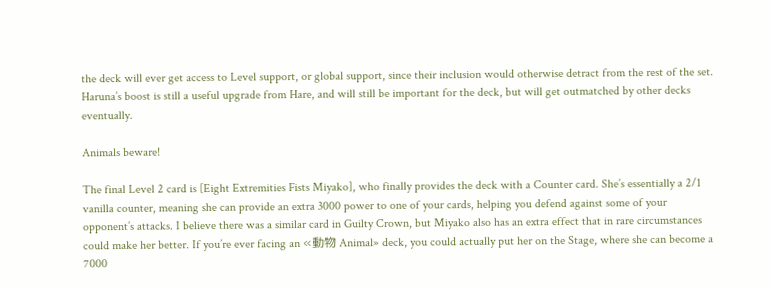the deck will ever get access to Level support, or global support, since their inclusion would otherwise detract from the rest of the set. Haruna’s boost is still a useful upgrade from Hare, and will still be important for the deck, but will get outmatched by other decks eventually.

Animals beware!

The final Level 2 card is [Eight Extremities Fists Miyako], who finally provides the deck with a Counter card. She’s essentially a 2/1 vanilla counter, meaning she can provide an extra 3000 power to one of your cards, helping you defend against some of your opponent’s attacks. I believe there was a similar card in Guilty Crown, but Miyako also has an extra effect that in rare circumstances could make her better. If you’re ever facing an «動物 Animal» deck, you could actually put her on the Stage, where she can become a 7000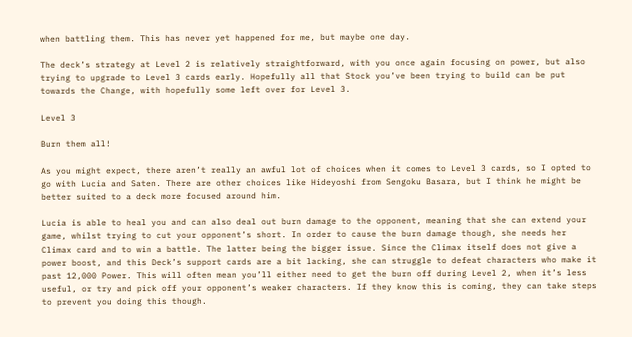when battling them. This has never yet happened for me, but maybe one day.

The deck’s strategy at Level 2 is relatively straightforward, with you once again focusing on power, but also trying to upgrade to Level 3 cards early. Hopefully all that Stock you’ve been trying to build can be put towards the Change, with hopefully some left over for Level 3.

Level 3

Burn them all!

As you might expect, there aren’t really an awful lot of choices when it comes to Level 3 cards, so I opted to go with Lucia and Saten. There are other choices like Hideyoshi from Sengoku Basara, but I think he might be better suited to a deck more focused around him.

Lucia is able to heal you and can also deal out burn damage to the opponent, meaning that she can extend your game, whilst trying to cut your opponent’s short. In order to cause the burn damage though, she needs her Climax card and to win a battle. The latter being the bigger issue. Since the Climax itself does not give a power boost, and this Deck’s support cards are a bit lacking, she can struggle to defeat characters who make it past 12,000 Power. This will often mean you’ll either need to get the burn off during Level 2, when it’s less useful, or try and pick off your opponent’s weaker characters. If they know this is coming, they can take steps to prevent you doing this though.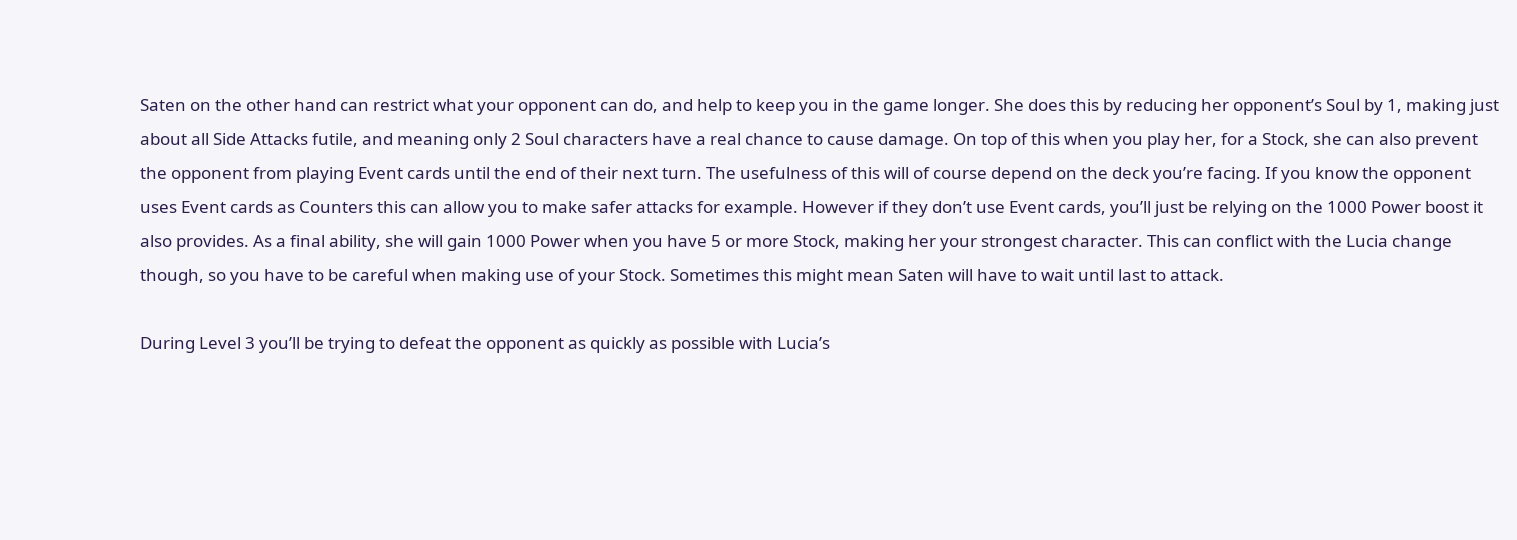Saten on the other hand can restrict what your opponent can do, and help to keep you in the game longer. She does this by reducing her opponent’s Soul by 1, making just about all Side Attacks futile, and meaning only 2 Soul characters have a real chance to cause damage. On top of this when you play her, for a Stock, she can also prevent the opponent from playing Event cards until the end of their next turn. The usefulness of this will of course depend on the deck you’re facing. If you know the opponent uses Event cards as Counters this can allow you to make safer attacks for example. However if they don’t use Event cards, you’ll just be relying on the 1000 Power boost it also provides. As a final ability, she will gain 1000 Power when you have 5 or more Stock, making her your strongest character. This can conflict with the Lucia change though, so you have to be careful when making use of your Stock. Sometimes this might mean Saten will have to wait until last to attack.

During Level 3 you’ll be trying to defeat the opponent as quickly as possible with Lucia’s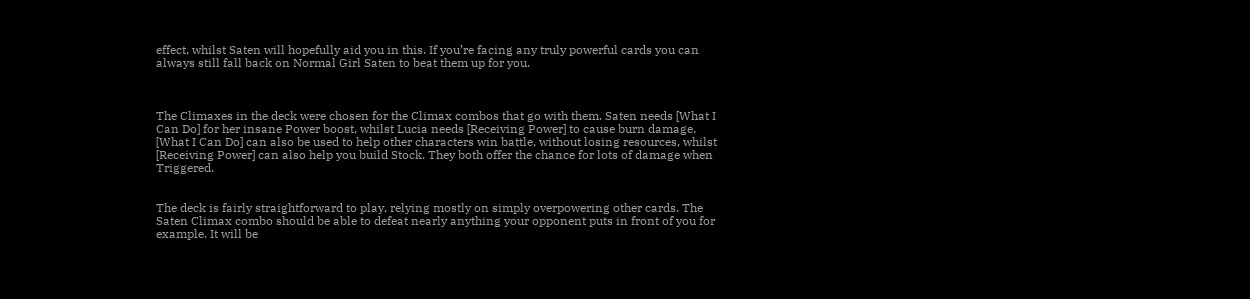effect, whilst Saten will hopefully aid you in this. If you’re facing any truly powerful cards you can always still fall back on Normal Girl Saten to beat them up for you.



The Climaxes in the deck were chosen for the Climax combos that go with them. Saten needs [What I Can Do] for her insane Power boost, whilst Lucia needs [Receiving Power] to cause burn damage.  [What I Can Do] can also be used to help other characters win battle, without losing resources, whilst [Receiving Power] can also help you build Stock. They both offer the chance for lots of damage when Triggered.


The deck is fairly straightforward to play, relying mostly on simply overpowering other cards. The Saten Climax combo should be able to defeat nearly anything your opponent puts in front of you for example. It will be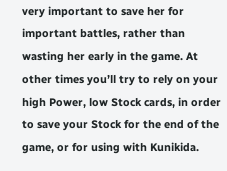very important to save her for important battles, rather than wasting her early in the game. At other times you’ll try to rely on your high Power, low Stock cards, in order to save your Stock for the end of the game, or for using with Kunikida.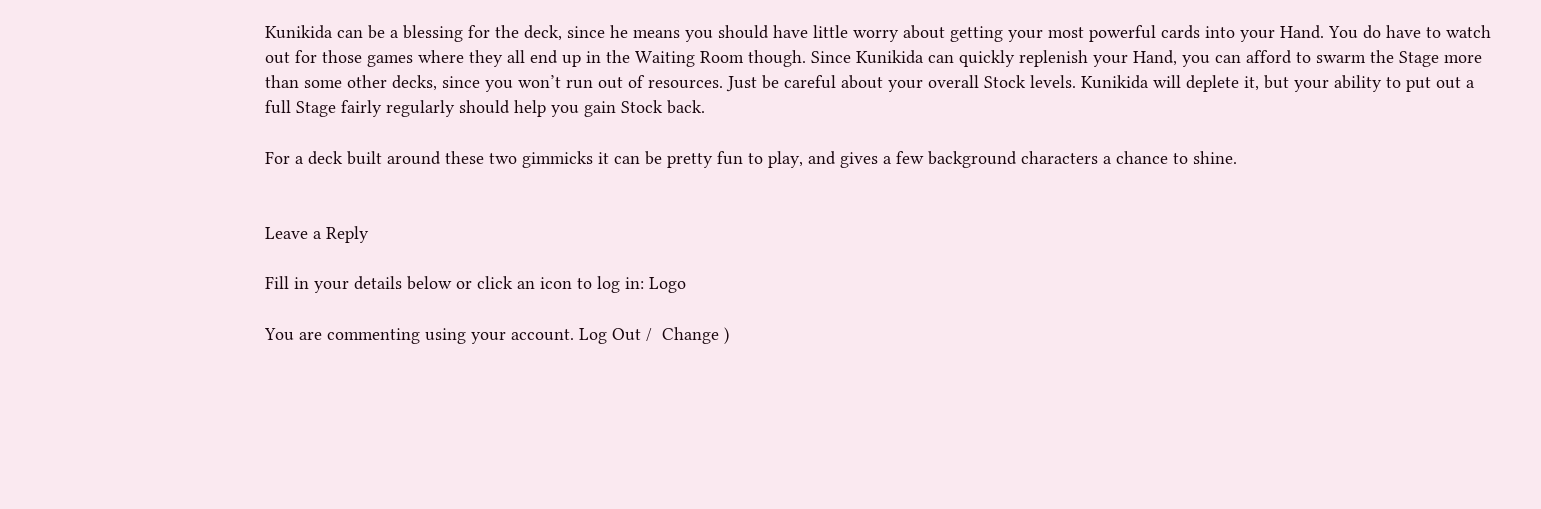Kunikida can be a blessing for the deck, since he means you should have little worry about getting your most powerful cards into your Hand. You do have to watch out for those games where they all end up in the Waiting Room though. Since Kunikida can quickly replenish your Hand, you can afford to swarm the Stage more than some other decks, since you won’t run out of resources. Just be careful about your overall Stock levels. Kunikida will deplete it, but your ability to put out a full Stage fairly regularly should help you gain Stock back.

For a deck built around these two gimmicks it can be pretty fun to play, and gives a few background characters a chance to shine.


Leave a Reply

Fill in your details below or click an icon to log in: Logo

You are commenting using your account. Log Out /  Change )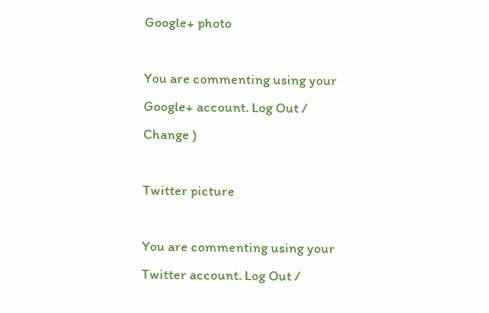Google+ photo

You are commenting using your Google+ account. Log Out /  Change )

Twitter picture

You are commenting using your Twitter account. Log Out /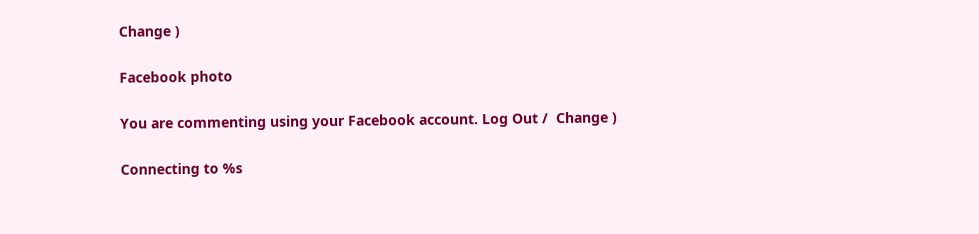Change )

Facebook photo

You are commenting using your Facebook account. Log Out /  Change )

Connecting to %s